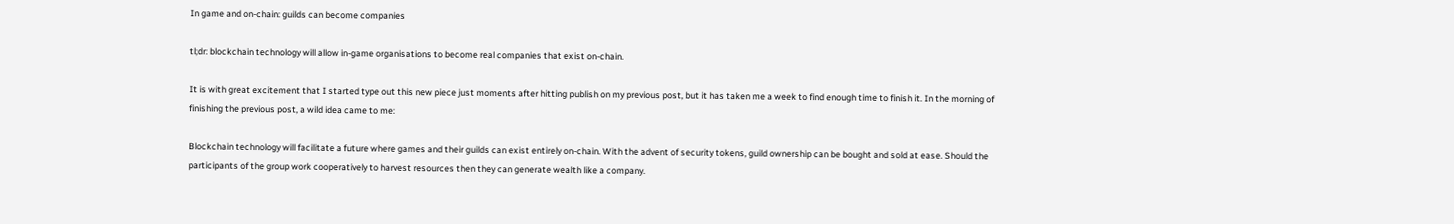In game and on-chain: guilds can become companies

tl;dr: blockchain technology will allow in-game organisations to become real companies that exist on-chain.

It is with great excitement that I started type out this new piece just moments after hitting publish on my previous post, but it has taken me a week to find enough time to finish it. In the morning of finishing the previous post, a wild idea came to me:

Blockchain technology will facilitate a future where games and their guilds can exist entirely on-chain. With the advent of security tokens, guild ownership can be bought and sold at ease. Should the participants of the group work cooperatively to harvest resources then they can generate wealth like a company.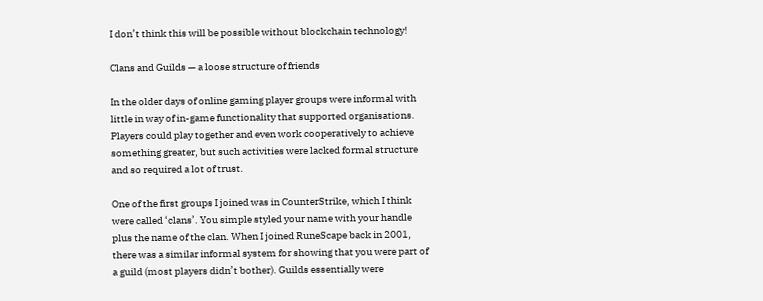I don’t think this will be possible without blockchain technology!

Clans and Guilds — a loose structure of friends

In the older days of online gaming player groups were informal with little in way of in-game functionality that supported organisations. Players could play together and even work cooperatively to achieve something greater, but such activities were lacked formal structure and so required a lot of trust.

One of the first groups I joined was in CounterStrike, which I think were called ‘clans’. You simple styled your name with your handle plus the name of the clan. When I joined RuneScape back in 2001, there was a similar informal system for showing that you were part of a guild (most players didn’t bother). Guilds essentially were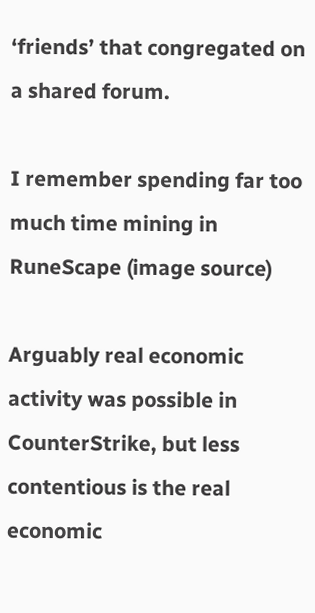‘friends’ that congregated on a shared forum.

I remember spending far too much time mining in RuneScape (image source)

Arguably real economic activity was possible in CounterStrike, but less contentious is the real economic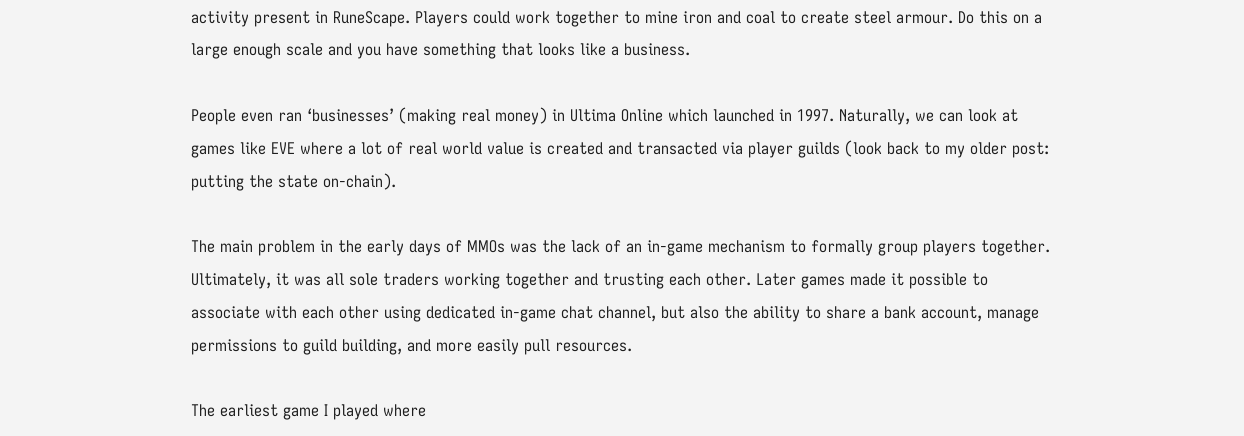activity present in RuneScape. Players could work together to mine iron and coal to create steel armour. Do this on a large enough scale and you have something that looks like a business.

People even ran ‘businesses’ (making real money) in Ultima Online which launched in 1997. Naturally, we can look at games like EVE where a lot of real world value is created and transacted via player guilds (look back to my older post: putting the state on-chain).

The main problem in the early days of MMOs was the lack of an in-game mechanism to formally group players together. Ultimately, it was all sole traders working together and trusting each other. Later games made it possible to associate with each other using dedicated in-game chat channel, but also the ability to share a bank account, manage permissions to guild building, and more easily pull resources.

The earliest game I played where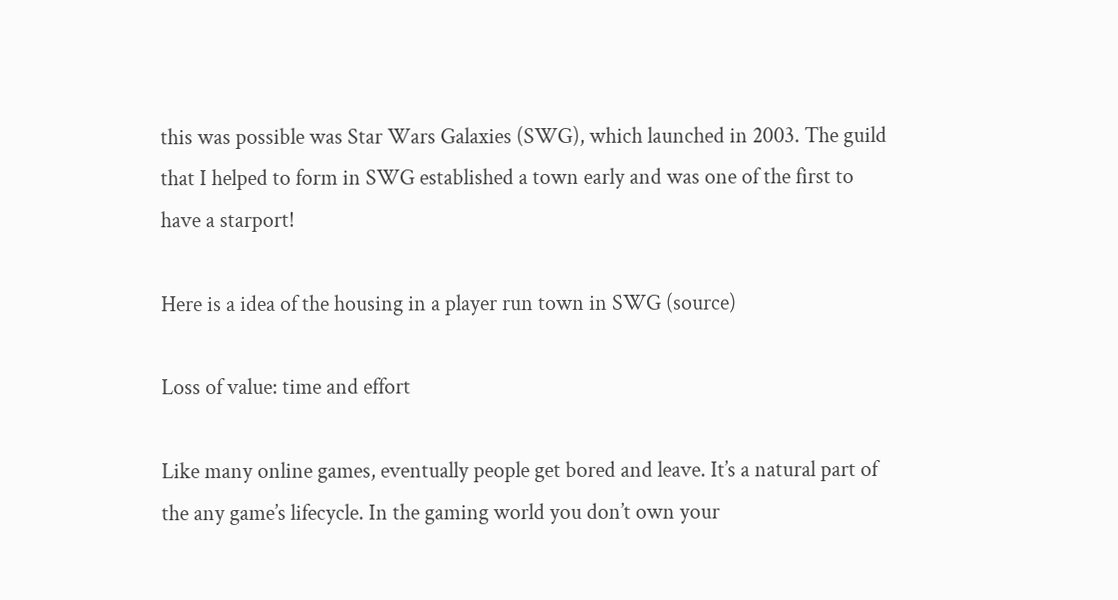this was possible was Star Wars Galaxies (SWG), which launched in 2003. The guild that I helped to form in SWG established a town early and was one of the first to have a starport!

Here is a idea of the housing in a player run town in SWG (source)

Loss of value: time and effort

Like many online games, eventually people get bored and leave. It’s a natural part of the any game’s lifecycle. In the gaming world you don’t own your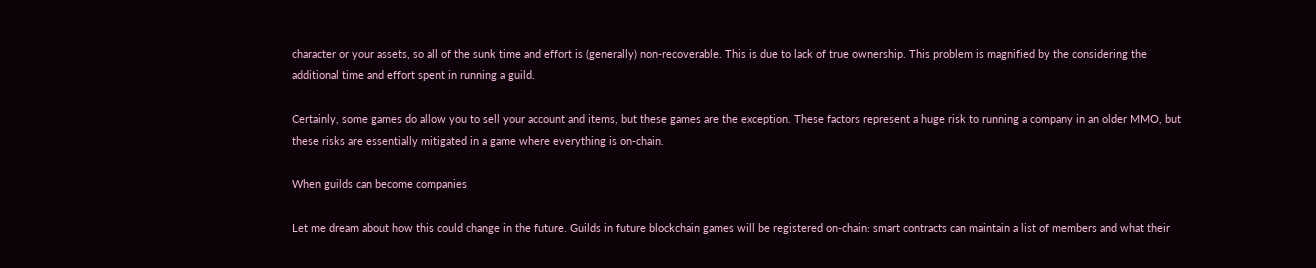character or your assets, so all of the sunk time and effort is (generally) non-recoverable. This is due to lack of true ownership. This problem is magnified by the considering the additional time and effort spent in running a guild.

Certainly, some games do allow you to sell your account and items, but these games are the exception. These factors represent a huge risk to running a company in an older MMO, but these risks are essentially mitigated in a game where everything is on-chain.

When guilds can become companies

Let me dream about how this could change in the future. Guilds in future blockchain games will be registered on-chain: smart contracts can maintain a list of members and what their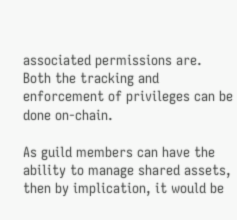associated permissions are. Both the tracking and enforcement of privileges can be done on-chain.

As guild members can have the ability to manage shared assets, then by implication, it would be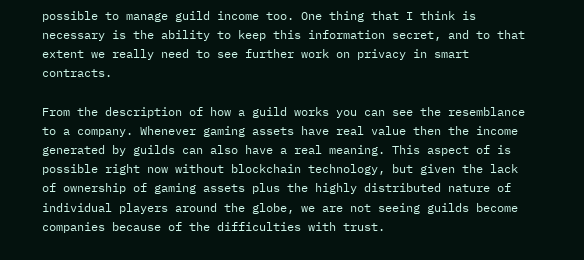possible to manage guild income too. One thing that I think is necessary is the ability to keep this information secret, and to that extent we really need to see further work on privacy in smart contracts.

From the description of how a guild works you can see the resemblance to a company. Whenever gaming assets have real value then the income generated by guilds can also have a real meaning. This aspect of is possible right now without blockchain technology, but given the lack of ownership of gaming assets plus the highly distributed nature of individual players around the globe, we are not seeing guilds become companies because of the difficulties with trust.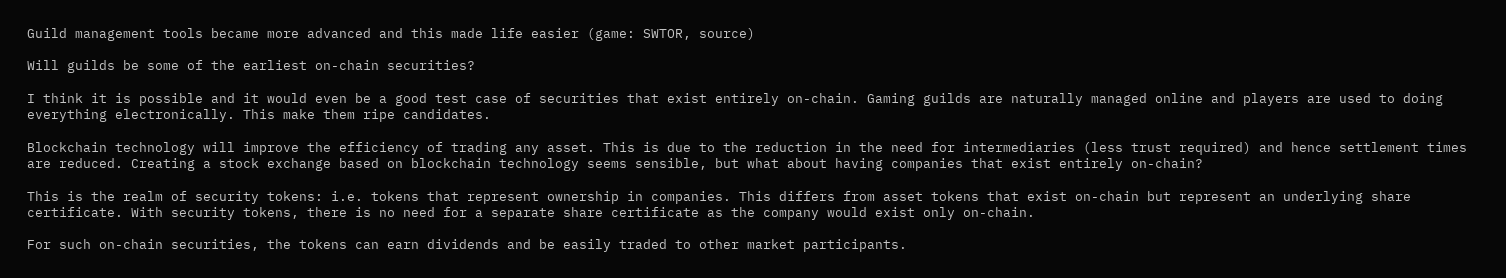Guild management tools became more advanced and this made life easier (game: SWTOR, source)

Will guilds be some of the earliest on-chain securities?

I think it is possible and it would even be a good test case of securities that exist entirely on-chain. Gaming guilds are naturally managed online and players are used to doing everything electronically. This make them ripe candidates.

Blockchain technology will improve the efficiency of trading any asset. This is due to the reduction in the need for intermediaries (less trust required) and hence settlement times are reduced. Creating a stock exchange based on blockchain technology seems sensible, but what about having companies that exist entirely on-chain?

This is the realm of security tokens: i.e. tokens that represent ownership in companies. This differs from asset tokens that exist on-chain but represent an underlying share certificate. With security tokens, there is no need for a separate share certificate as the company would exist only on-chain.

For such on-chain securities, the tokens can earn dividends and be easily traded to other market participants.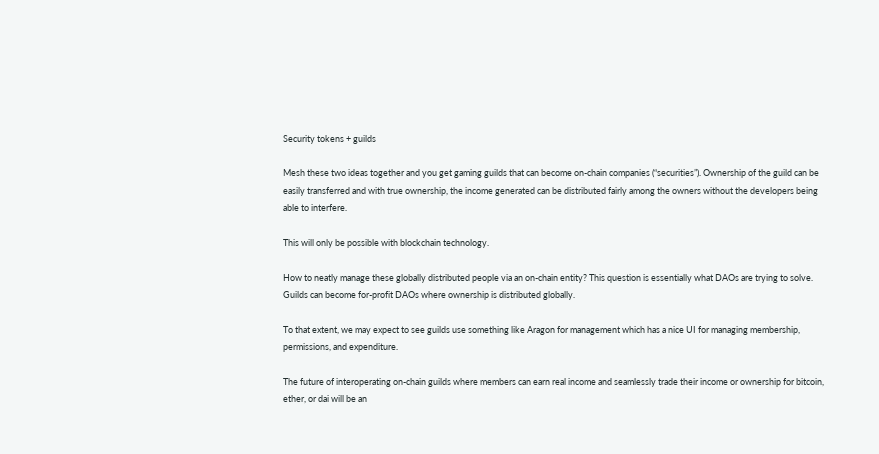Security tokens + guilds

Mesh these two ideas together and you get gaming guilds that can become on-chain companies (“securities”). Ownership of the guild can be easily transferred and with true ownership, the income generated can be distributed fairly among the owners without the developers being able to interfere.

This will only be possible with blockchain technology.

How to neatly manage these globally distributed people via an on-chain entity? This question is essentially what DAOs are trying to solve. Guilds can become for-profit DAOs where ownership is distributed globally.

To that extent, we may expect to see guilds use something like Aragon for management which has a nice UI for managing membership, permissions, and expenditure.

The future of interoperating on-chain guilds where members can earn real income and seamlessly trade their income or ownership for bitcoin, ether, or dai will be an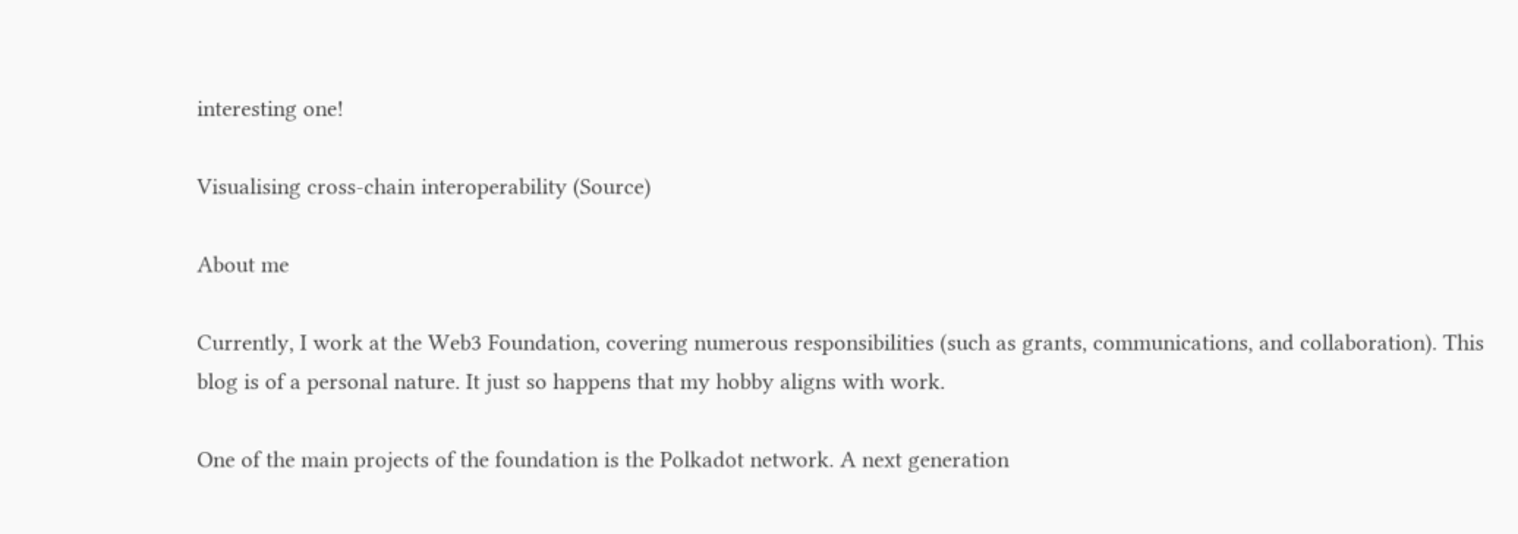interesting one!

Visualising cross-chain interoperability (Source)

About me

Currently, I work at the Web3 Foundation, covering numerous responsibilities (such as grants, communications, and collaboration). This blog is of a personal nature. It just so happens that my hobby aligns with work.

One of the main projects of the foundation is the Polkadot network. A next generation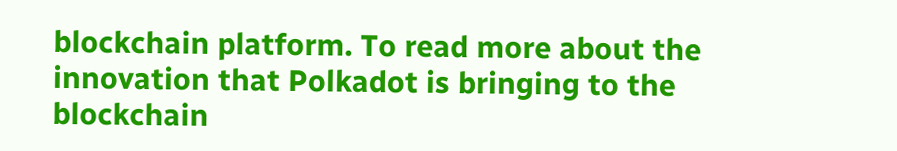blockchain platform. To read more about the innovation that Polkadot is bringing to the blockchain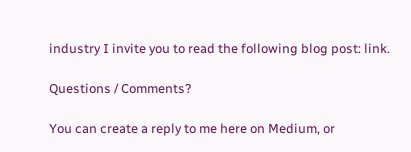industry I invite you to read the following blog post: link.

Questions / Comments?

You can create a reply to me here on Medium, or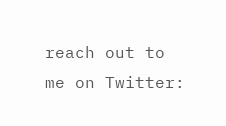reach out to me on Twitter: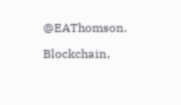@EAThomson.

Blockchain,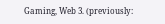Gaming, Web 3. (previously: